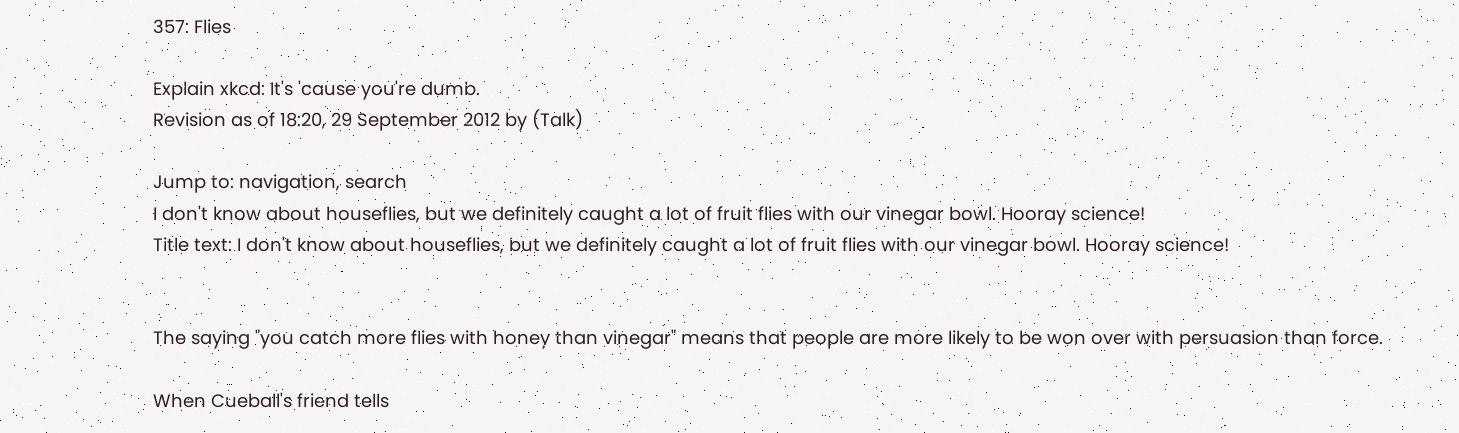357: Flies

Explain xkcd: It's 'cause you're dumb.
Revision as of 18:20, 29 September 2012 by (Talk)

Jump to: navigation, search
I don't know about houseflies, but we definitely caught a lot of fruit flies with our vinegar bowl. Hooray science!
Title text: I don't know about houseflies, but we definitely caught a lot of fruit flies with our vinegar bowl. Hooray science!


The saying "you catch more flies with honey than vinegar" means that people are more likely to be won over with persuasion than force.

When Cueball's friend tells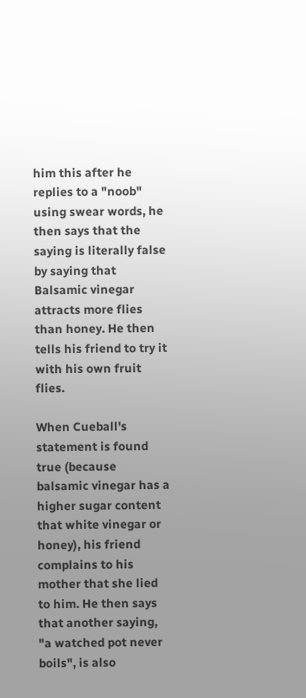him this after he replies to a "noob" using swear words, he then says that the saying is literally false by saying that Balsamic vinegar attracts more flies than honey. He then tells his friend to try it with his own fruit flies.

When Cueball's statement is found true (because balsamic vinegar has a higher sugar content that white vinegar or honey), his friend complains to his mother that she lied to him. He then says that another saying, "a watched pot never boils", is also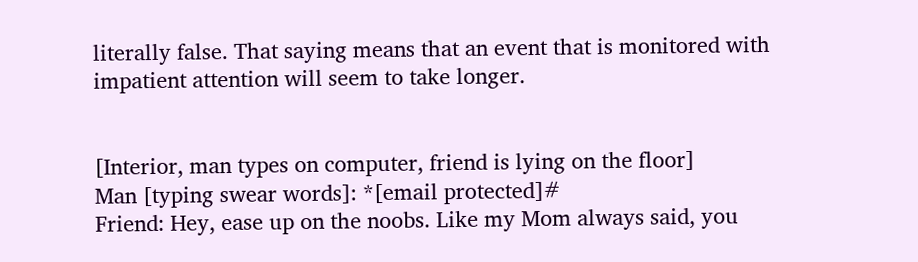literally false. That saying means that an event that is monitored with impatient attention will seem to take longer.


[Interior, man types on computer, friend is lying on the floor]
Man [typing swear words]: *[email protected]#
Friend: Hey, ease up on the noobs. Like my Mom always said, you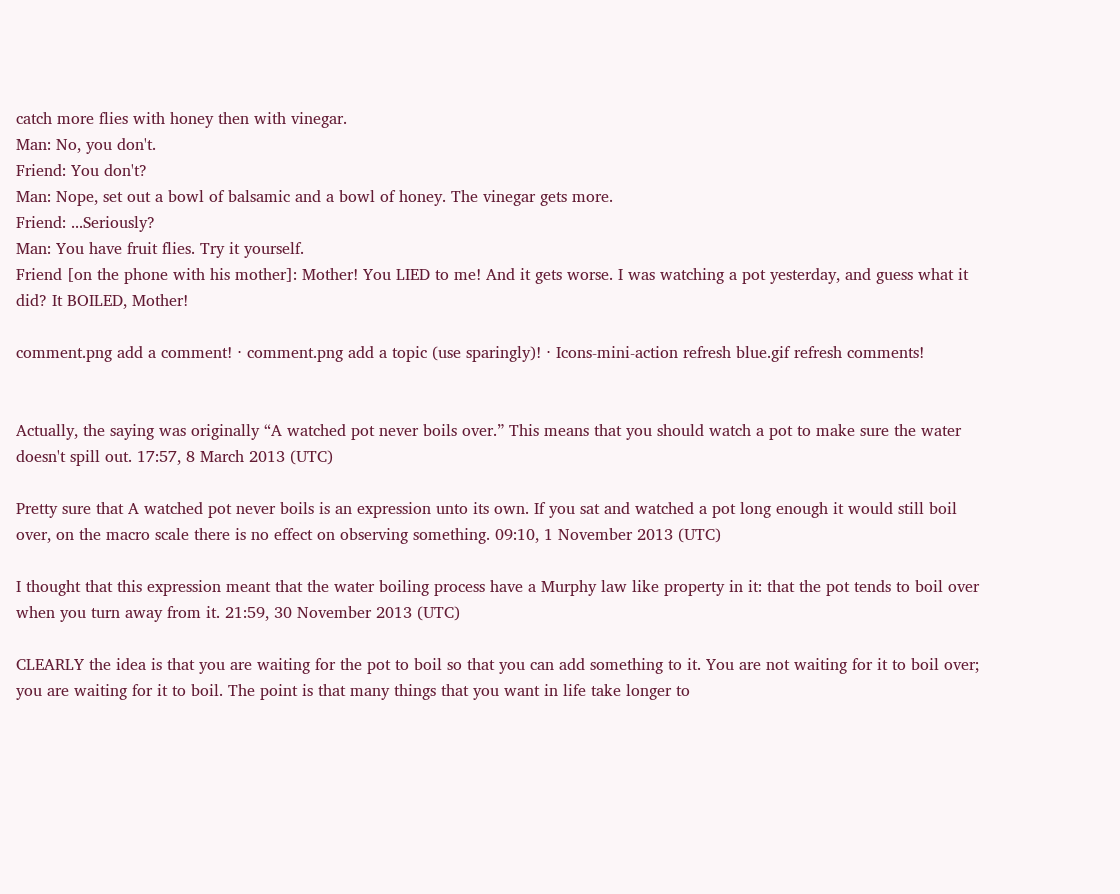catch more flies with honey then with vinegar.
Man: No, you don't.
Friend: You don't?
Man: Nope, set out a bowl of balsamic and a bowl of honey. The vinegar gets more.
Friend: ...Seriously?
Man: You have fruit flies. Try it yourself.
Friend [on the phone with his mother]: Mother! You LIED to me! And it gets worse. I was watching a pot yesterday, and guess what it did? It BOILED, Mother!

comment.png add a comment! ⋅ comment.png add a topic (use sparingly)! ⋅ Icons-mini-action refresh blue.gif refresh comments!


Actually, the saying was originally “A watched pot never boils over.” This means that you should watch a pot to make sure the water doesn't spill out. 17:57, 8 March 2013 (UTC)

Pretty sure that A watched pot never boils is an expression unto its own. If you sat and watched a pot long enough it would still boil over, on the macro scale there is no effect on observing something. 09:10, 1 November 2013 (UTC)

I thought that this expression meant that the water boiling process have a Murphy law like property in it: that the pot tends to boil over when you turn away from it. 21:59, 30 November 2013 (UTC)

CLEARLY the idea is that you are waiting for the pot to boil so that you can add something to it. You are not waiting for it to boil over; you are waiting for it to boil. The point is that many things that you want in life take longer to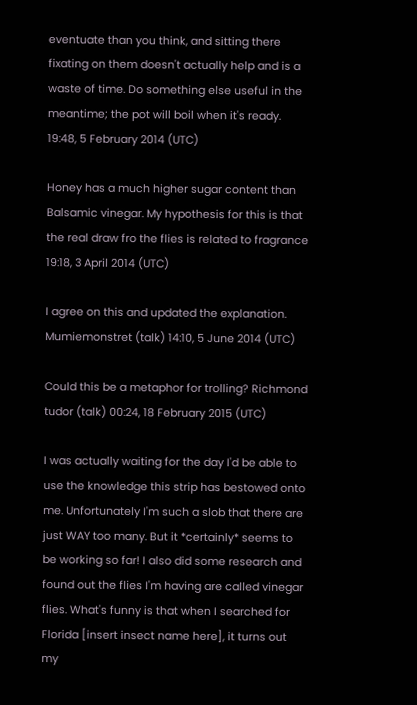eventuate than you think, and sitting there fixating on them doesn't actually help and is a waste of time. Do something else useful in the meantime; the pot will boil when it's ready. 19:48, 5 February 2014 (UTC)

Honey has a much higher sugar content than Balsamic vinegar. My hypothesis for this is that the real draw fro the flies is related to fragrance 19:18, 3 April 2014 (UTC)

I agree on this and updated the explanation. Mumiemonstret (talk) 14:10, 5 June 2014 (UTC)

Could this be a metaphor for trolling? Richmond tudor (talk) 00:24, 18 February 2015 (UTC)

I was actually waiting for the day I'd be able to use the knowledge this strip has bestowed onto me. Unfortunately I'm such a slob that there are just WAY too many. But it *certainly* seems to be working so far! I also did some research and found out the flies I'm having are called vinegar flies. What's funny is that when I searched for Florida [insert insect name here], it turns out my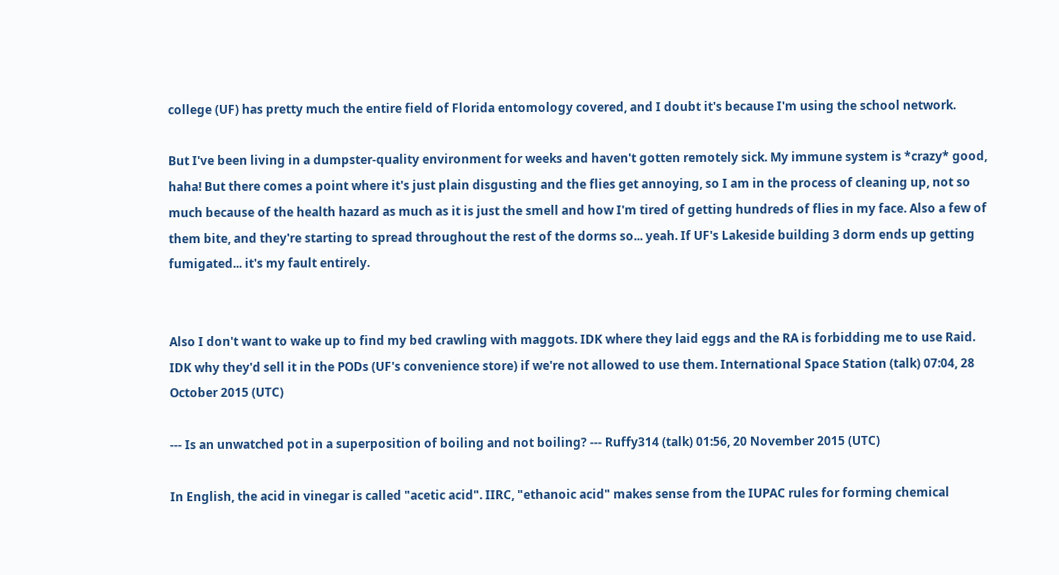college (UF) has pretty much the entire field of Florida entomology covered, and I doubt it's because I'm using the school network.

But I've been living in a dumpster-quality environment for weeks and haven't gotten remotely sick. My immune system is *crazy* good, haha! But there comes a point where it's just plain disgusting and the flies get annoying, so I am in the process of cleaning up, not so much because of the health hazard as much as it is just the smell and how I'm tired of getting hundreds of flies in my face. Also a few of them bite, and they're starting to spread throughout the rest of the dorms so... yeah. If UF's Lakeside building 3 dorm ends up getting fumigated... it's my fault entirely.


Also I don't want to wake up to find my bed crawling with maggots. IDK where they laid eggs and the RA is forbidding me to use Raid. IDK why they'd sell it in the PODs (UF's convenience store) if we're not allowed to use them. International Space Station (talk) 07:04, 28 October 2015 (UTC)

--- Is an unwatched pot in a superposition of boiling and not boiling? --- Ruffy314 (talk) 01:56, 20 November 2015 (UTC)

In English, the acid in vinegar is called "acetic acid". IIRC, "ethanoic acid" makes sense from the IUPAC rules for forming chemical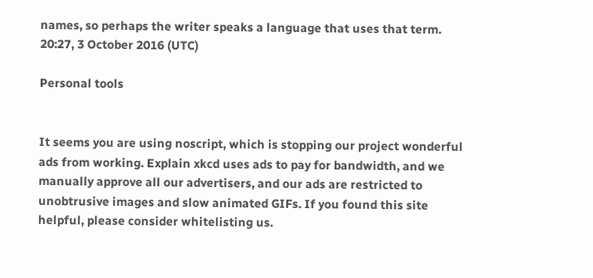names, so perhaps the writer speaks a language that uses that term. 20:27, 3 October 2016 (UTC)

Personal tools


It seems you are using noscript, which is stopping our project wonderful ads from working. Explain xkcd uses ads to pay for bandwidth, and we manually approve all our advertisers, and our ads are restricted to unobtrusive images and slow animated GIFs. If you found this site helpful, please consider whitelisting us.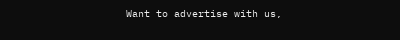Want to advertise with us,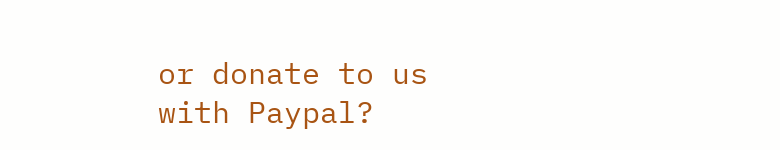or donate to us with Paypal?